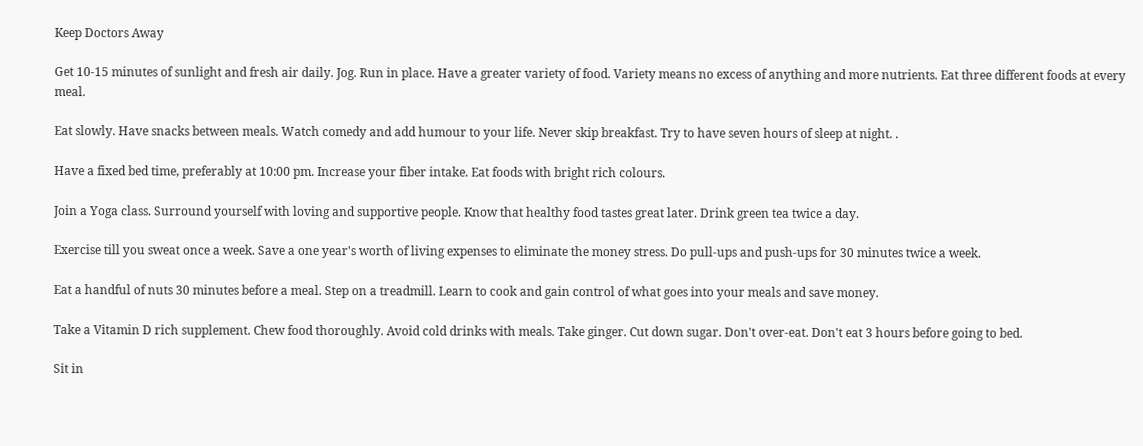Keep Doctors Away

Get 10-15 minutes of sunlight and fresh air daily. Jog. Run in place. Have a greater variety of food. Variety means no excess of anything and more nutrients. Eat three different foods at every meal.

Eat slowly. Have snacks between meals. Watch comedy and add humour to your life. Never skip breakfast. Try to have seven hours of sleep at night. .

Have a fixed bed time, preferably at 10:00 pm. Increase your fiber intake. Eat foods with bright rich colours.

Join a Yoga class. Surround yourself with loving and supportive people. Know that healthy food tastes great later. Drink green tea twice a day.

Exercise till you sweat once a week. Save a one year's worth of living expenses to eliminate the money stress. Do pull-ups and push-ups for 30 minutes twice a week.

Eat a handful of nuts 30 minutes before a meal. Step on a treadmill. Learn to cook and gain control of what goes into your meals and save money.

Take a Vitamin D rich supplement. Chew food thoroughly. Avoid cold drinks with meals. Take ginger. Cut down sugar. Don't over-eat. Don't eat 3 hours before going to bed.

Sit in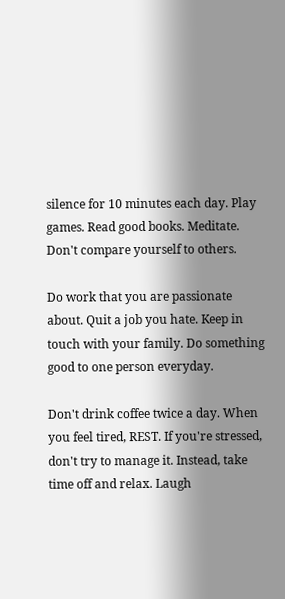silence for 10 minutes each day. Play games. Read good books. Meditate. Don't compare yourself to others.

Do work that you are passionate about. Quit a job you hate. Keep in touch with your family. Do something good to one person everyday.

Don't drink coffee twice a day. When you feel tired, REST. If you're stressed, don't try to manage it. Instead, take time off and relax. Laugh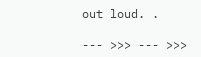out loud. .

--- >>> --- >>>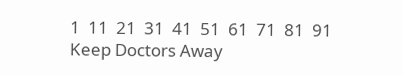1  11  21  31  41  51  61  71  81  91
Keep Doctors Away